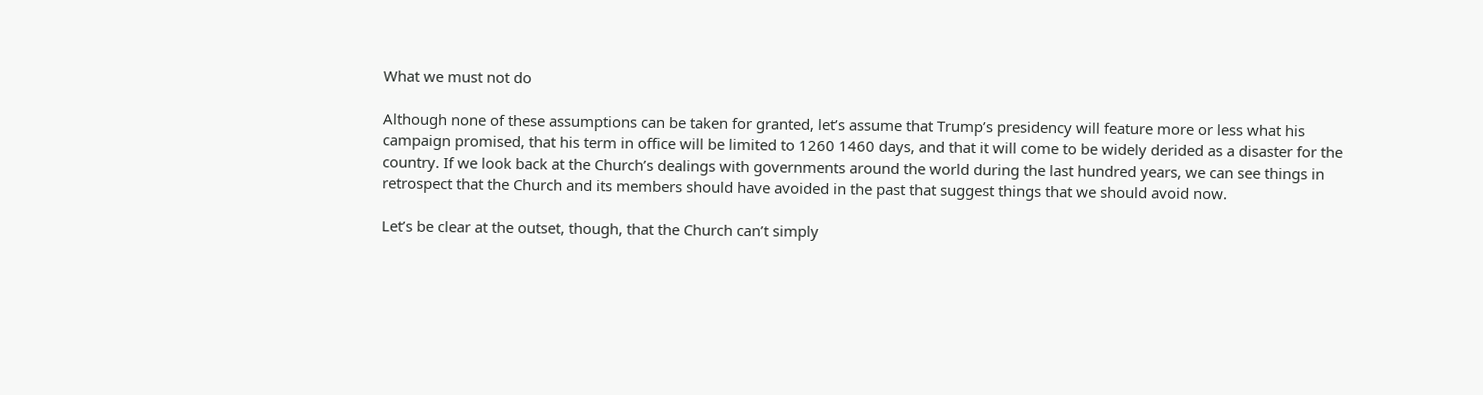What we must not do

Although none of these assumptions can be taken for granted, let’s assume that Trump’s presidency will feature more or less what his campaign promised, that his term in office will be limited to 1260 1460 days, and that it will come to be widely derided as a disaster for the country. If we look back at the Church’s dealings with governments around the world during the last hundred years, we can see things in retrospect that the Church and its members should have avoided in the past that suggest things that we should avoid now.

Let’s be clear at the outset, though, that the Church can’t simply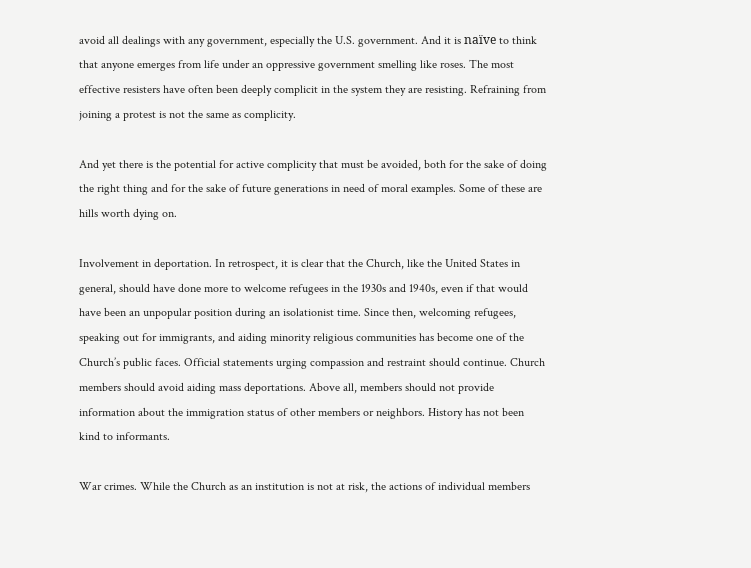avoid all dealings with any government, especially the U.S. government. And it is naïve to think that anyone emerges from life under an oppressive government smelling like roses. The most effective resisters have often been deeply complicit in the system they are resisting. Refraining from joining a protest is not the same as complicity.

And yet there is the potential for active complicity that must be avoided, both for the sake of doing the right thing and for the sake of future generations in need of moral examples. Some of these are hills worth dying on.

Involvement in deportation. In retrospect, it is clear that the Church, like the United States in general, should have done more to welcome refugees in the 1930s and 1940s, even if that would have been an unpopular position during an isolationist time. Since then, welcoming refugees, speaking out for immigrants, and aiding minority religious communities has become one of the Church’s public faces. Official statements urging compassion and restraint should continue. Church members should avoid aiding mass deportations. Above all, members should not provide information about the immigration status of other members or neighbors. History has not been kind to informants.

War crimes. While the Church as an institution is not at risk, the actions of individual members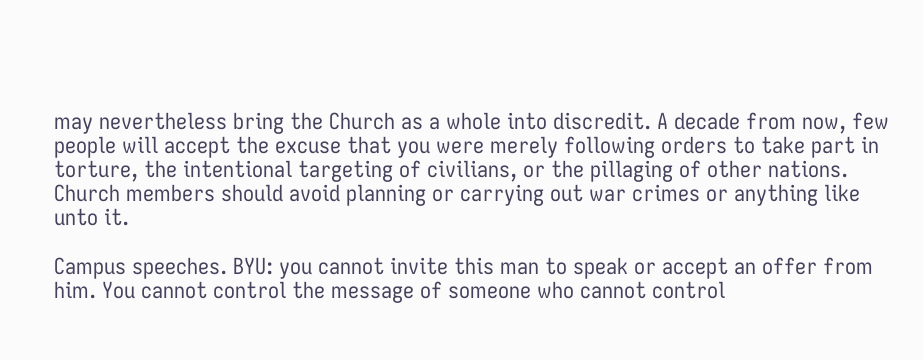may nevertheless bring the Church as a whole into discredit. A decade from now, few people will accept the excuse that you were merely following orders to take part in torture, the intentional targeting of civilians, or the pillaging of other nations. Church members should avoid planning or carrying out war crimes or anything like unto it.

Campus speeches. BYU: you cannot invite this man to speak or accept an offer from him. You cannot control the message of someone who cannot control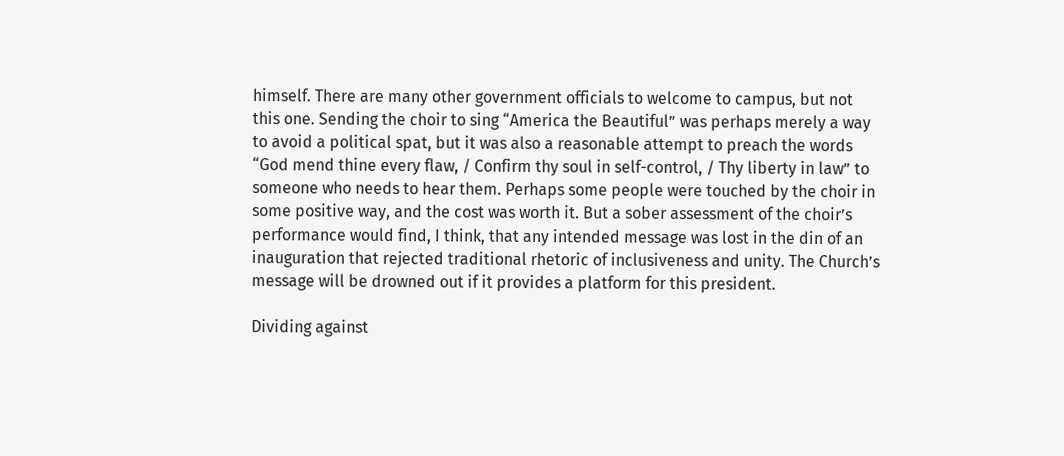himself. There are many other government officials to welcome to campus, but not this one. Sending the choir to sing “America the Beautiful” was perhaps merely a way to avoid a political spat, but it was also a reasonable attempt to preach the words “God mend thine every flaw, / Confirm thy soul in self-control, / Thy liberty in law” to someone who needs to hear them. Perhaps some people were touched by the choir in some positive way, and the cost was worth it. But a sober assessment of the choir’s performance would find, I think, that any intended message was lost in the din of an inauguration that rejected traditional rhetoric of inclusiveness and unity. The Church’s message will be drowned out if it provides a platform for this president.

Dividing against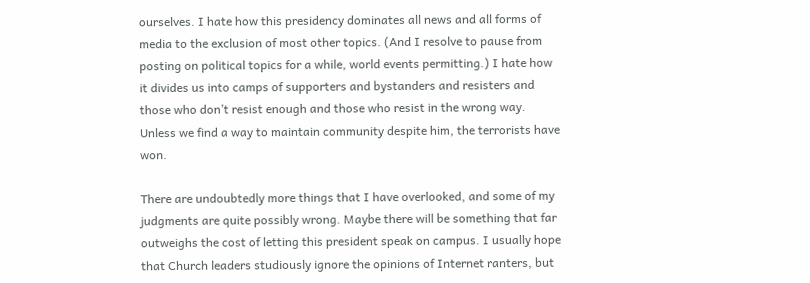ourselves. I hate how this presidency dominates all news and all forms of media to the exclusion of most other topics. (And I resolve to pause from posting on political topics for a while, world events permitting.) I hate how it divides us into camps of supporters and bystanders and resisters and those who don’t resist enough and those who resist in the wrong way. Unless we find a way to maintain community despite him, the terrorists have won.

There are undoubtedly more things that I have overlooked, and some of my judgments are quite possibly wrong. Maybe there will be something that far outweighs the cost of letting this president speak on campus. I usually hope that Church leaders studiously ignore the opinions of Internet ranters, but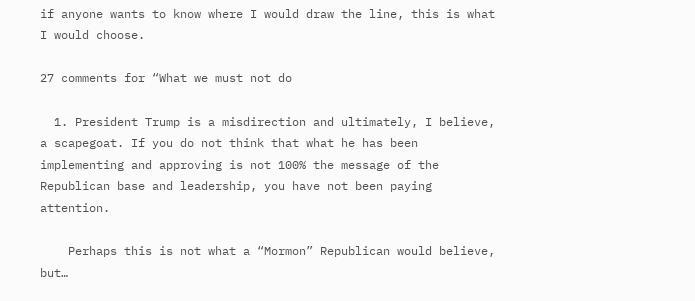if anyone wants to know where I would draw the line, this is what I would choose.

27 comments for “What we must not do

  1. President Trump is a misdirection and ultimately, I believe, a scapegoat. If you do not think that what he has been implementing and approving is not 100% the message of the Republican base and leadership, you have not been paying attention.

    Perhaps this is not what a “Mormon” Republican would believe, but…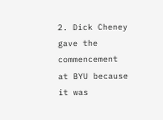2. Dick Cheney gave the commencement at BYU because it was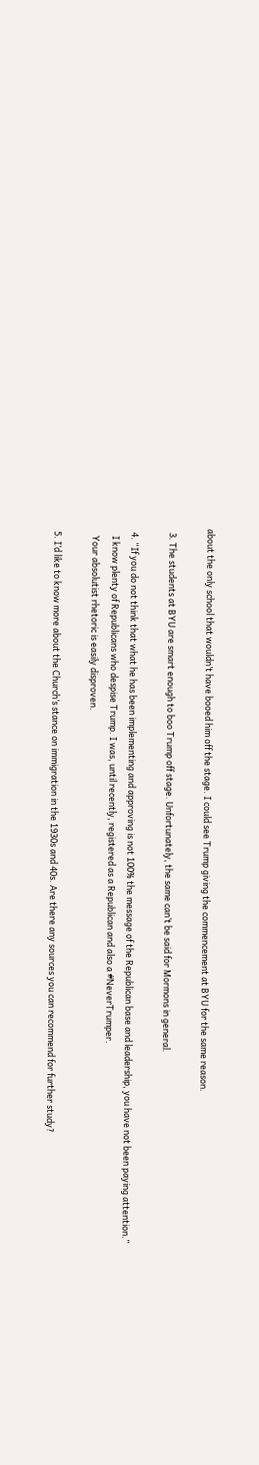about the only school that wouldn’t have booed him off the stage. I could see Trump giving the commencement at BYU for the same reason.

  3. The students at BYU are smart enough to boo Trump off stage. Unfortunately, the same can’t be said for Mormons in general.

  4. “If you do not think that what he has been implementing and approving is not 100% the message of the Republican base and leadership, you have not been paying attention.”
    I know plenty of Republicans who despise Trump. I was, until recently, registered as a Republican and also a #NeverTrumper.
    Your absolutist rhetoric is easily disproven.

  5. I’d like to know more about the Church’s stance on immigration in the 1930s and 40s. Are there any sources you can recommend for further study?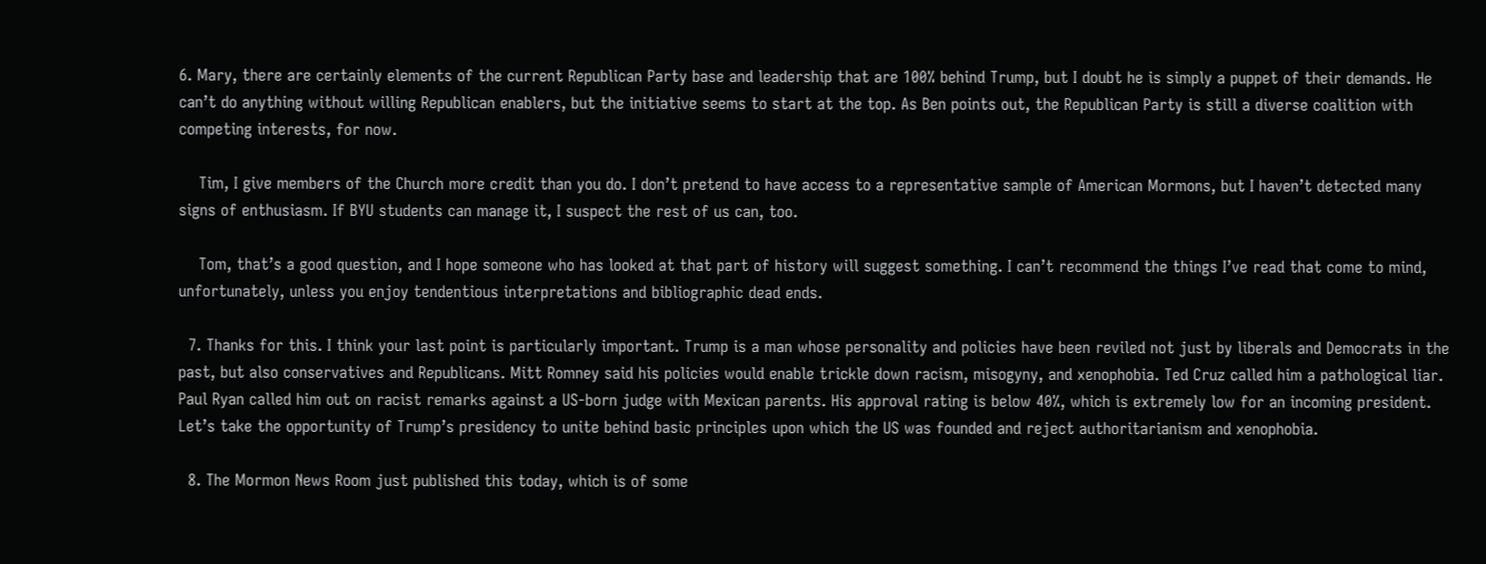6. Mary, there are certainly elements of the current Republican Party base and leadership that are 100% behind Trump, but I doubt he is simply a puppet of their demands. He can’t do anything without willing Republican enablers, but the initiative seems to start at the top. As Ben points out, the Republican Party is still a diverse coalition with competing interests, for now.

    Tim, I give members of the Church more credit than you do. I don’t pretend to have access to a representative sample of American Mormons, but I haven’t detected many signs of enthusiasm. If BYU students can manage it, I suspect the rest of us can, too.

    Tom, that’s a good question, and I hope someone who has looked at that part of history will suggest something. I can’t recommend the things I’ve read that come to mind, unfortunately, unless you enjoy tendentious interpretations and bibliographic dead ends.

  7. Thanks for this. I think your last point is particularly important. Trump is a man whose personality and policies have been reviled not just by liberals and Democrats in the past, but also conservatives and Republicans. Mitt Romney said his policies would enable trickle down racism, misogyny, and xenophobia. Ted Cruz called him a pathological liar. Paul Ryan called him out on racist remarks against a US-born judge with Mexican parents. His approval rating is below 40%, which is extremely low for an incoming president. Let’s take the opportunity of Trump’s presidency to unite behind basic principles upon which the US was founded and reject authoritarianism and xenophobia.

  8. The Mormon News Room just published this today, which is of some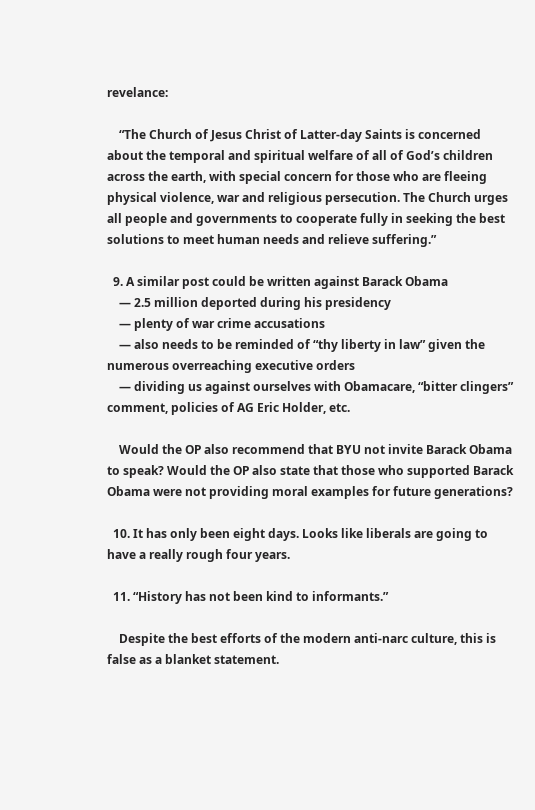revelance:

    “The Church of Jesus Christ of Latter-day Saints is concerned about the temporal and spiritual welfare of all of God’s children across the earth, with special concern for those who are fleeing physical violence, war and religious persecution. The Church urges all people and governments to cooperate fully in seeking the best solutions to meet human needs and relieve suffering.”

  9. A similar post could be written against Barack Obama
    — 2.5 million deported during his presidency
    — plenty of war crime accusations
    — also needs to be reminded of “thy liberty in law” given the numerous overreaching executive orders
    — dividing us against ourselves with Obamacare, “bitter clingers” comment, policies of AG Eric Holder, etc.

    Would the OP also recommend that BYU not invite Barack Obama to speak? Would the OP also state that those who supported Barack Obama were not providing moral examples for future generations?

  10. It has only been eight days. Looks like liberals are going to have a really rough four years.

  11. “History has not been kind to informants.”

    Despite the best efforts of the modern anti-narc culture, this is false as a blanket statement.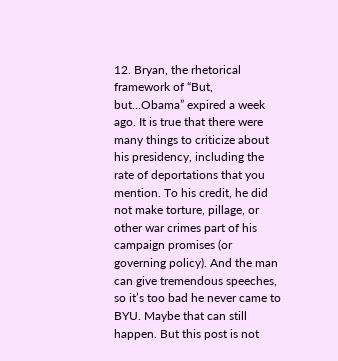12. Bryan, the rhetorical framework of “But, but…Obama” expired a week ago. It is true that there were many things to criticize about his presidency, including the rate of deportations that you mention. To his credit, he did not make torture, pillage, or other war crimes part of his campaign promises (or governing policy). And the man can give tremendous speeches, so it’s too bad he never came to BYU. Maybe that can still happen. But this post is not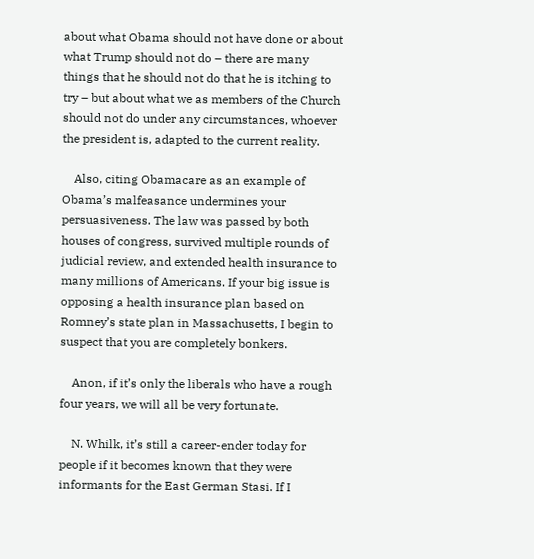about what Obama should not have done or about what Trump should not do – there are many things that he should not do that he is itching to try – but about what we as members of the Church should not do under any circumstances, whoever the president is, adapted to the current reality.

    Also, citing Obamacare as an example of Obama’s malfeasance undermines your persuasiveness. The law was passed by both houses of congress, survived multiple rounds of judicial review, and extended health insurance to many millions of Americans. If your big issue is opposing a health insurance plan based on Romney’s state plan in Massachusetts, I begin to suspect that you are completely bonkers.

    Anon, if it’s only the liberals who have a rough four years, we will all be very fortunate.

    N. Whilk, it’s still a career-ender today for people if it becomes known that they were informants for the East German Stasi. If I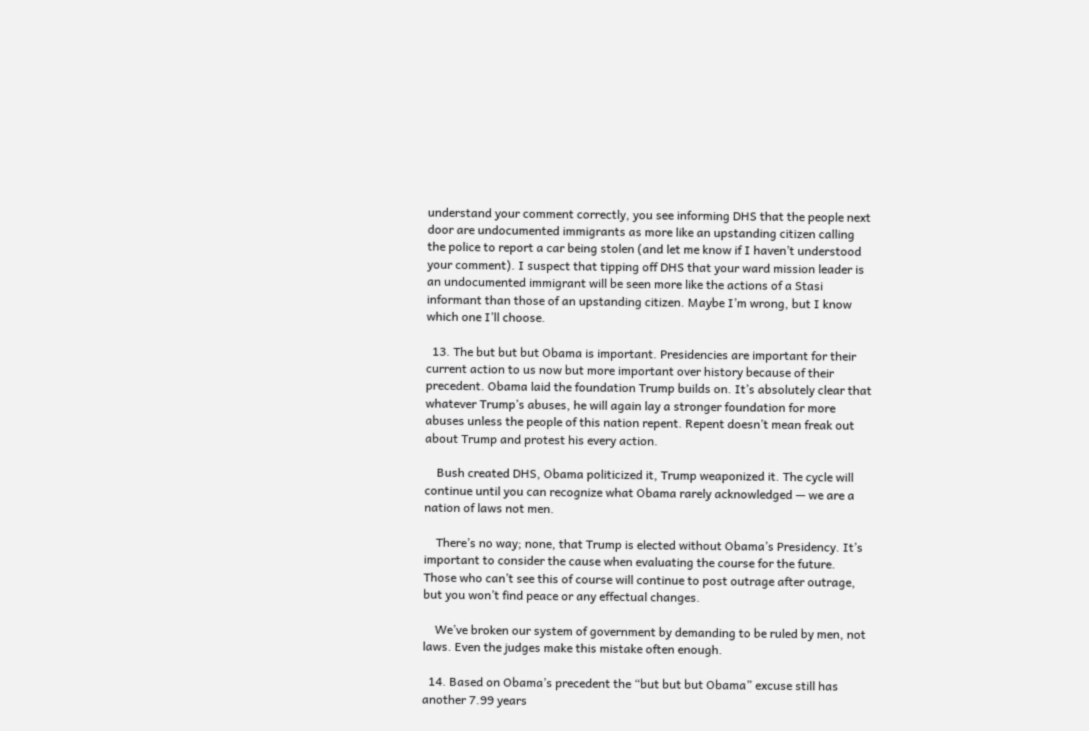understand your comment correctly, you see informing DHS that the people next door are undocumented immigrants as more like an upstanding citizen calling the police to report a car being stolen (and let me know if I haven’t understood your comment). I suspect that tipping off DHS that your ward mission leader is an undocumented immigrant will be seen more like the actions of a Stasi informant than those of an upstanding citizen. Maybe I’m wrong, but I know which one I’ll choose.

  13. The but but but Obama is important. Presidencies are important for their current action to us now but more important over history because of their precedent. Obama laid the foundation Trump builds on. It’s absolutely clear that whatever Trump’s abuses, he will again lay a stronger foundation for more abuses unless the people of this nation repent. Repent doesn’t mean freak out about Trump and protest his every action.

    Bush created DHS, Obama politicized it, Trump weaponized it. The cycle will continue until you can recognize what Obama rarely acknowledged — we are a nation of laws not men.

    There’s no way; none, that Trump is elected without Obama’s Presidency. It’s important to consider the cause when evaluating the course for the future. Those who can’t see this of course will continue to post outrage after outrage, but you won’t find peace or any effectual changes.

    We’ve broken our system of government by demanding to be ruled by men, not laws. Even the judges make this mistake often enough.

  14. Based on Obama’s precedent the “but but but Obama” excuse still has another 7.99 years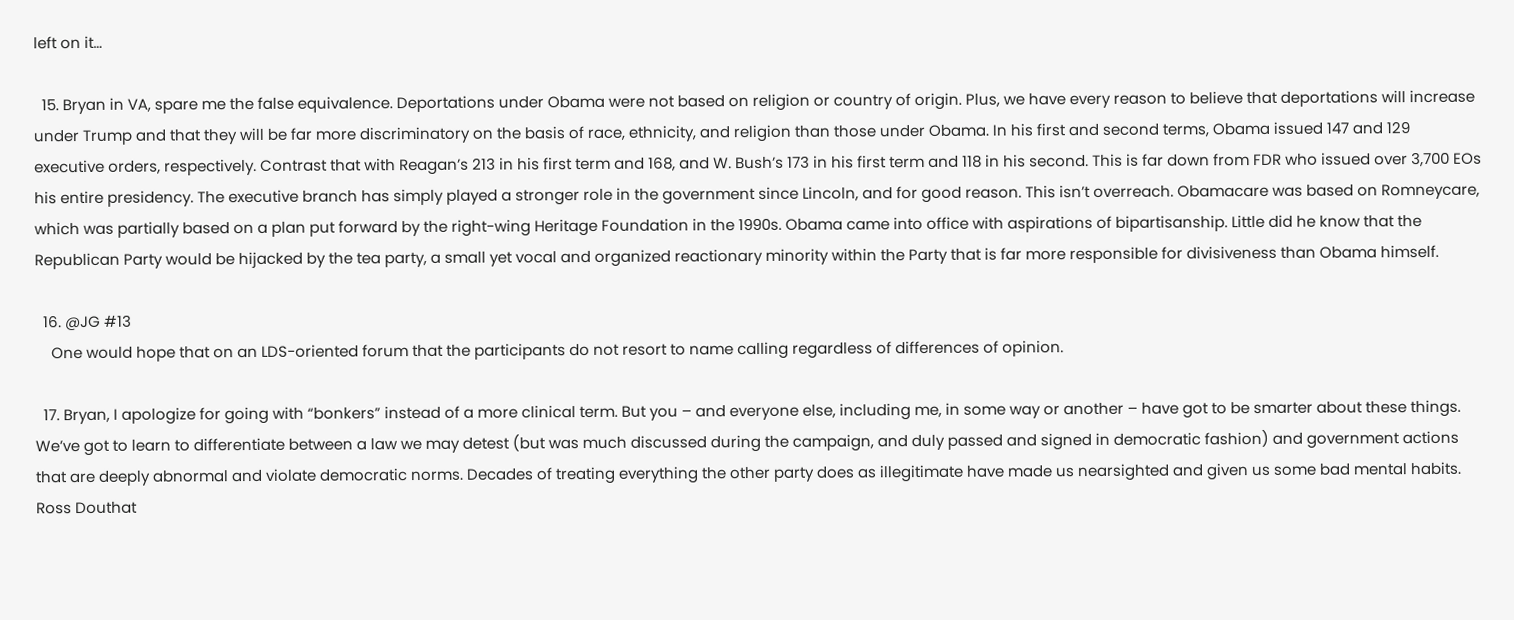left on it…

  15. Bryan in VA, spare me the false equivalence. Deportations under Obama were not based on religion or country of origin. Plus, we have every reason to believe that deportations will increase under Trump and that they will be far more discriminatory on the basis of race, ethnicity, and religion than those under Obama. In his first and second terms, Obama issued 147 and 129 executive orders, respectively. Contrast that with Reagan’s 213 in his first term and 168, and W. Bush’s 173 in his first term and 118 in his second. This is far down from FDR who issued over 3,700 EOs his entire presidency. The executive branch has simply played a stronger role in the government since Lincoln, and for good reason. This isn’t overreach. Obamacare was based on Romneycare, which was partially based on a plan put forward by the right-wing Heritage Foundation in the 1990s. Obama came into office with aspirations of bipartisanship. Little did he know that the Republican Party would be hijacked by the tea party, a small yet vocal and organized reactionary minority within the Party that is far more responsible for divisiveness than Obama himself.

  16. @JG #13
    One would hope that on an LDS-oriented forum that the participants do not resort to name calling regardless of differences of opinion.

  17. Bryan, I apologize for going with “bonkers” instead of a more clinical term. But you – and everyone else, including me, in some way or another – have got to be smarter about these things. We’ve got to learn to differentiate between a law we may detest (but was much discussed during the campaign, and duly passed and signed in democratic fashion) and government actions that are deeply abnormal and violate democratic norms. Decades of treating everything the other party does as illegitimate have made us nearsighted and given us some bad mental habits. Ross Douthat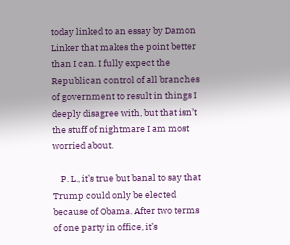today linked to an essay by Damon Linker that makes the point better than I can. I fully expect the Republican control of all branches of government to result in things I deeply disagree with, but that isn’t the stuff of nightmare I am most worried about.

    P. L., it’s true but banal to say that Trump could only be elected because of Obama. After two terms of one party in office, it’s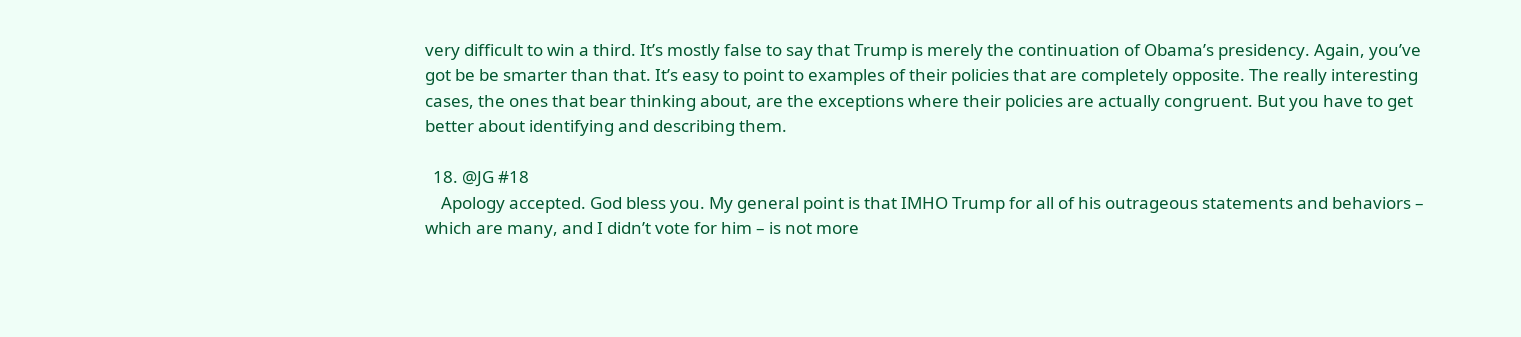very difficult to win a third. It’s mostly false to say that Trump is merely the continuation of Obama’s presidency. Again, you’ve got be be smarter than that. It’s easy to point to examples of their policies that are completely opposite. The really interesting cases, the ones that bear thinking about, are the exceptions where their policies are actually congruent. But you have to get better about identifying and describing them.

  18. @JG #18
    Apology accepted. God bless you. My general point is that IMHO Trump for all of his outrageous statements and behaviors – which are many, and I didn’t vote for him – is not more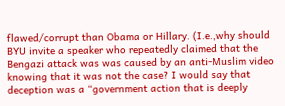flawed/corrupt than Obama or Hillary. (I.e.,why should BYU invite a speaker who repeatedly claimed that the Bengazi attack was was caused by an anti-Muslim video knowing that it was not the case? I would say that deception was a “government action that is deeply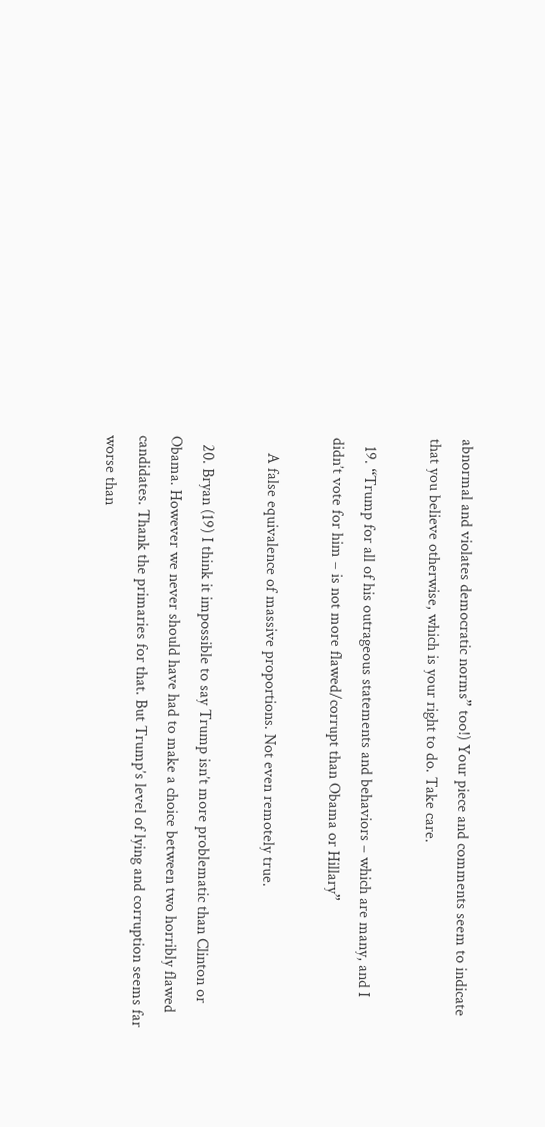abnormal and violates democratic norms” too!) Your piece and comments seem to indicate that you believe otherwise, which is your right to do. Take care.

  19. “Trump for all of his outrageous statements and behaviors – which are many, and I didn’t vote for him – is not more flawed/corrupt than Obama or Hillary”

    A false equivalence of massive proportions. Not even remotely true.

  20. Bryan (19) I think it impossible to say Trump isn’t more problematic than Clinton or Obama. However we never should have had to make a choice between two horribly flawed candidates. Thank the primaries for that. But Trump’s level of lying and corruption seems far worse than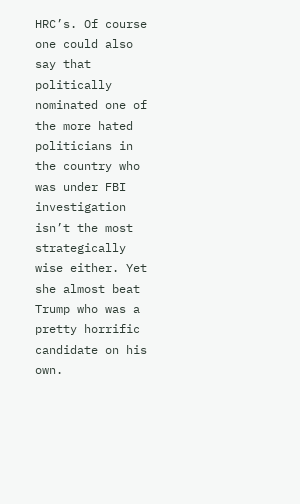HRC’s. Of course one could also say that politically nominated one of the more hated politicians in the country who was under FBI investigation isn’t the most strategically wise either. Yet she almost beat Trump who was a pretty horrific candidate on his own.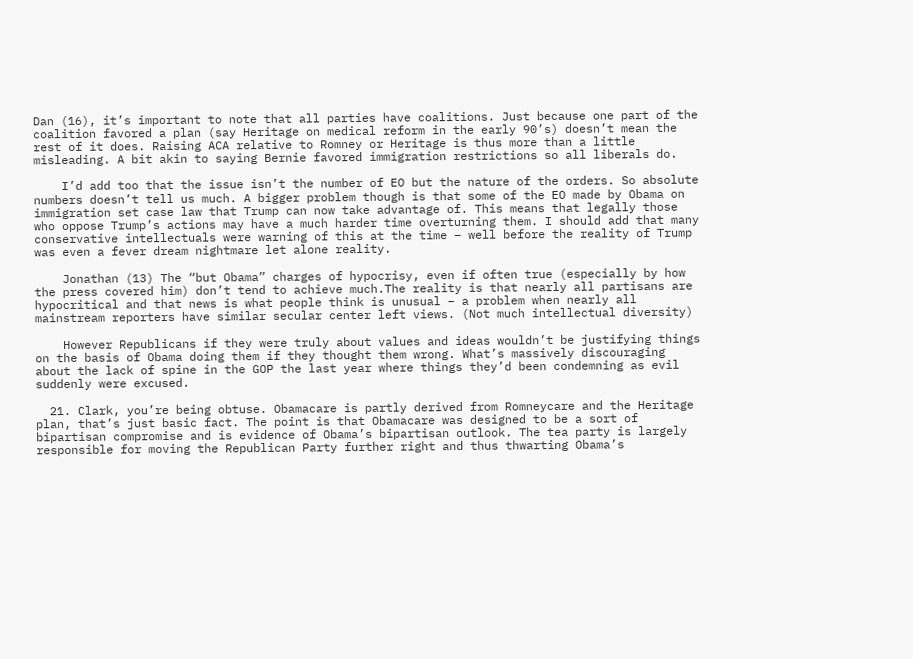Dan (16), it’s important to note that all parties have coalitions. Just because one part of the coalition favored a plan (say Heritage on medical reform in the early 90’s) doesn’t mean the rest of it does. Raising ACA relative to Romney or Heritage is thus more than a little misleading. A bit akin to saying Bernie favored immigration restrictions so all liberals do.

    I’d add too that the issue isn’t the number of EO but the nature of the orders. So absolute numbers doesn’t tell us much. A bigger problem though is that some of the EO made by Obama on immigration set case law that Trump can now take advantage of. This means that legally those who oppose Trump’s actions may have a much harder time overturning them. I should add that many conservative intellectuals were warning of this at the time – well before the reality of Trump was even a fever dream nightmare let alone reality.

    Jonathan (13) The “but Obama” charges of hypocrisy, even if often true (especially by how the press covered him) don’t tend to achieve much.The reality is that nearly all partisans are hypocritical and that news is what people think is unusual – a problem when nearly all mainstream reporters have similar secular center left views. (Not much intellectual diversity)

    However Republicans if they were truly about values and ideas wouldn’t be justifying things on the basis of Obama doing them if they thought them wrong. What’s massively discouraging about the lack of spine in the GOP the last year where things they’d been condemning as evil suddenly were excused.

  21. Clark, you’re being obtuse. Obamacare is partly derived from Romneycare and the Heritage plan, that’s just basic fact. The point is that Obamacare was designed to be a sort of bipartisan compromise and is evidence of Obama’s bipartisan outlook. The tea party is largely responsible for moving the Republican Party further right and thus thwarting Obama’s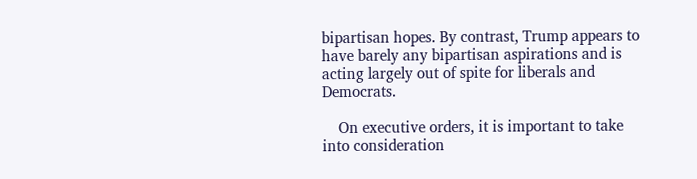bipartisan hopes. By contrast, Trump appears to have barely any bipartisan aspirations and is acting largely out of spite for liberals and Democrats.

    On executive orders, it is important to take into consideration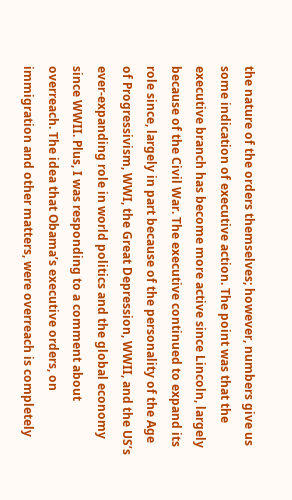the nature of the orders themselves; however, numbers give us some indication of executive action. The point was that the executive branch has become more active since Lincoln, largely because of the Civil War. The executive continued to expand its role since, largely in part because of the personality of the Age of Progressivism, WWI, the Great Depression, WWII, and the US’s ever-expanding role in world politics and the global economy since WWII. Plus, I was responding to a comment about overreach. The idea that Obama’s executive orders, on immigration and other matters, were overreach is completely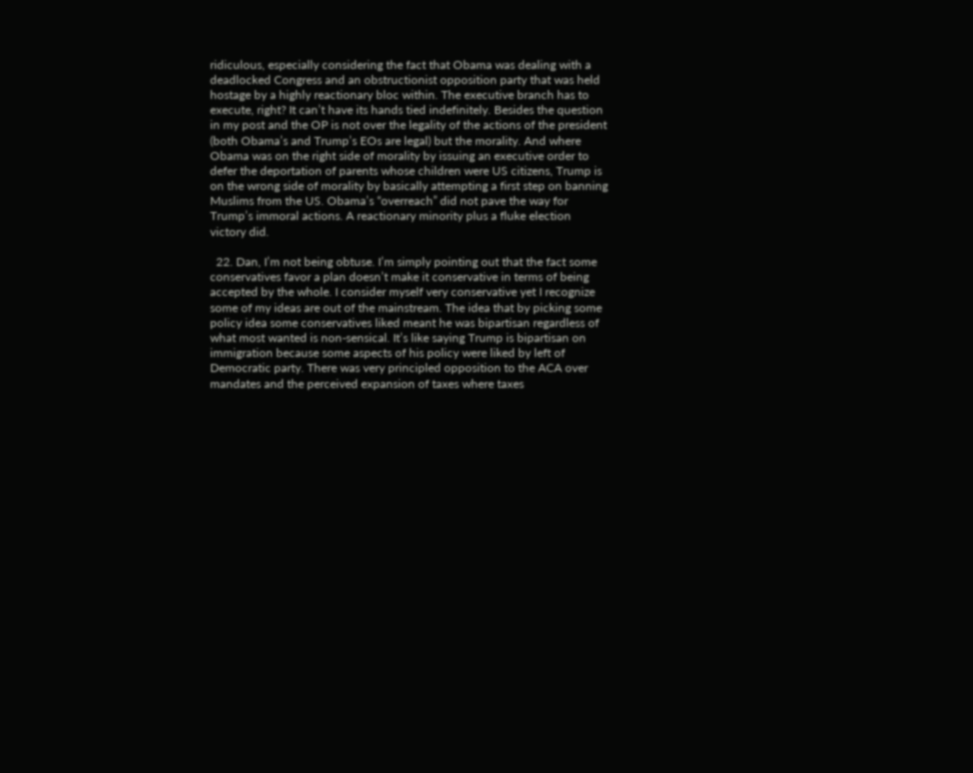ridiculous, especially considering the fact that Obama was dealing with a deadlocked Congress and an obstructionist opposition party that was held hostage by a highly reactionary bloc within. The executive branch has to execute, right? It can’t have its hands tied indefinitely. Besides the question in my post and the OP is not over the legality of the actions of the president (both Obama’s and Trump’s EOs are legal) but the morality. And where Obama was on the right side of morality by issuing an executive order to defer the deportation of parents whose children were US citizens, Trump is on the wrong side of morality by basically attempting a first step on banning Muslims from the US. Obama’s “overreach” did not pave the way for Trump’s immoral actions. A reactionary minority plus a fluke election victory did.

  22. Dan, I’m not being obtuse. I’m simply pointing out that the fact some conservatives favor a plan doesn’t make it conservative in terms of being accepted by the whole. I consider myself very conservative yet I recognize some of my ideas are out of the mainstream. The idea that by picking some policy idea some conservatives liked meant he was bipartisan regardless of what most wanted is non-sensical. It’s like saying Trump is bipartisan on immigration because some aspects of his policy were liked by left of Democratic party. There was very principled opposition to the ACA over mandates and the perceived expansion of taxes where taxes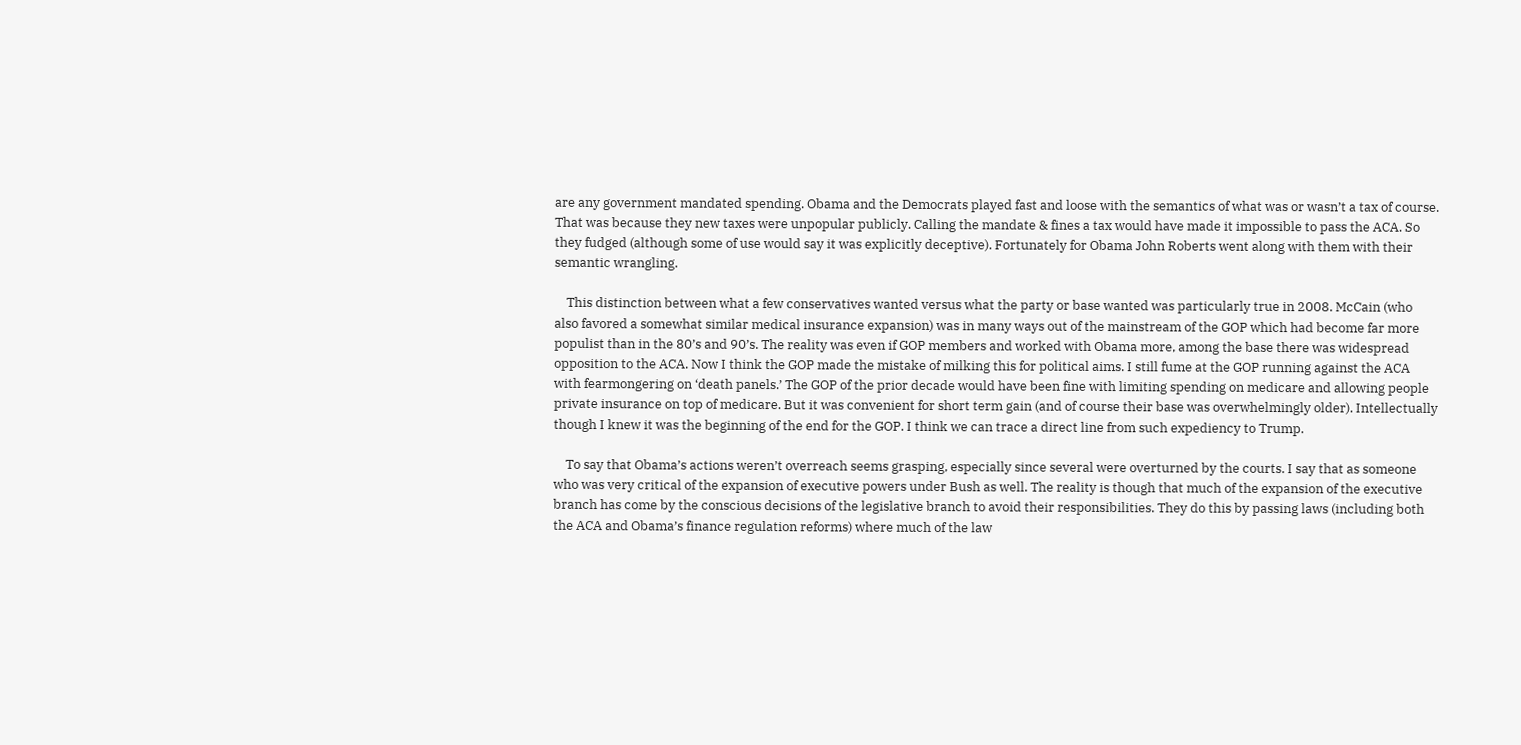are any government mandated spending. Obama and the Democrats played fast and loose with the semantics of what was or wasn’t a tax of course. That was because they new taxes were unpopular publicly. Calling the mandate & fines a tax would have made it impossible to pass the ACA. So they fudged (although some of use would say it was explicitly deceptive). Fortunately for Obama John Roberts went along with them with their semantic wrangling.

    This distinction between what a few conservatives wanted versus what the party or base wanted was particularly true in 2008. McCain (who also favored a somewhat similar medical insurance expansion) was in many ways out of the mainstream of the GOP which had become far more populist than in the 80’s and 90’s. The reality was even if GOP members and worked with Obama more, among the base there was widespread opposition to the ACA. Now I think the GOP made the mistake of milking this for political aims. I still fume at the GOP running against the ACA with fearmongering on ‘death panels.’ The GOP of the prior decade would have been fine with limiting spending on medicare and allowing people private insurance on top of medicare. But it was convenient for short term gain (and of course their base was overwhelmingly older). Intellectually though I knew it was the beginning of the end for the GOP. I think we can trace a direct line from such expediency to Trump.

    To say that Obama’s actions weren’t overreach seems grasping, especially since several were overturned by the courts. I say that as someone who was very critical of the expansion of executive powers under Bush as well. The reality is though that much of the expansion of the executive branch has come by the conscious decisions of the legislative branch to avoid their responsibilities. They do this by passing laws (including both the ACA and Obama’s finance regulation reforms) where much of the law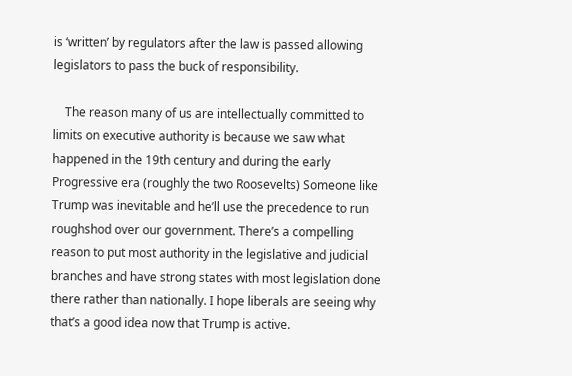is ‘written’ by regulators after the law is passed allowing legislators to pass the buck of responsibility.

    The reason many of us are intellectually committed to limits on executive authority is because we saw what happened in the 19th century and during the early Progressive era (roughly the two Roosevelts) Someone like Trump was inevitable and he’ll use the precedence to run roughshod over our government. There’s a compelling reason to put most authority in the legislative and judicial branches and have strong states with most legislation done there rather than nationally. I hope liberals are seeing why that’s a good idea now that Trump is active.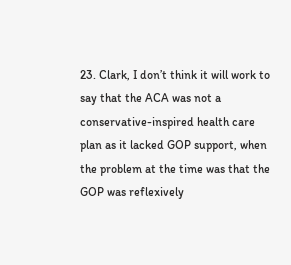23. Clark, I don’t think it will work to say that the ACA was not a conservative-inspired health care plan as it lacked GOP support, when the problem at the time was that the GOP was reflexively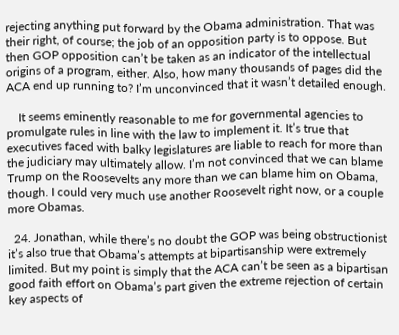rejecting anything put forward by the Obama administration. That was their right, of course; the job of an opposition party is to oppose. But then GOP opposition can’t be taken as an indicator of the intellectual origins of a program, either. Also, how many thousands of pages did the ACA end up running to? I’m unconvinced that it wasn’t detailed enough.

    It seems eminently reasonable to me for governmental agencies to promulgate rules in line with the law to implement it. It’s true that executives faced with balky legislatures are liable to reach for more than the judiciary may ultimately allow. I’m not convinced that we can blame Trump on the Roosevelts any more than we can blame him on Obama, though. I could very much use another Roosevelt right now, or a couple more Obamas.

  24. Jonathan, while there’s no doubt the GOP was being obstructionist it’s also true that Obama’s attempts at bipartisanship were extremely limited. But my point is simply that the ACA can’t be seen as a bipartisan good faith effort on Obama’s part given the extreme rejection of certain key aspects of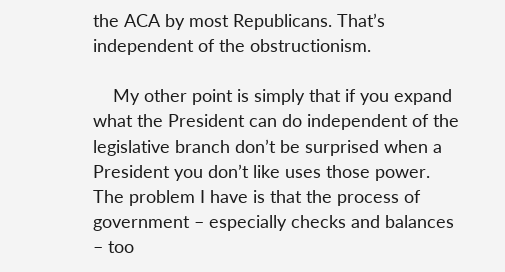the ACA by most Republicans. That’s independent of the obstructionism.

    My other point is simply that if you expand what the President can do independent of the legislative branch don’t be surprised when a President you don’t like uses those power. The problem I have is that the process of government – especially checks and balances – too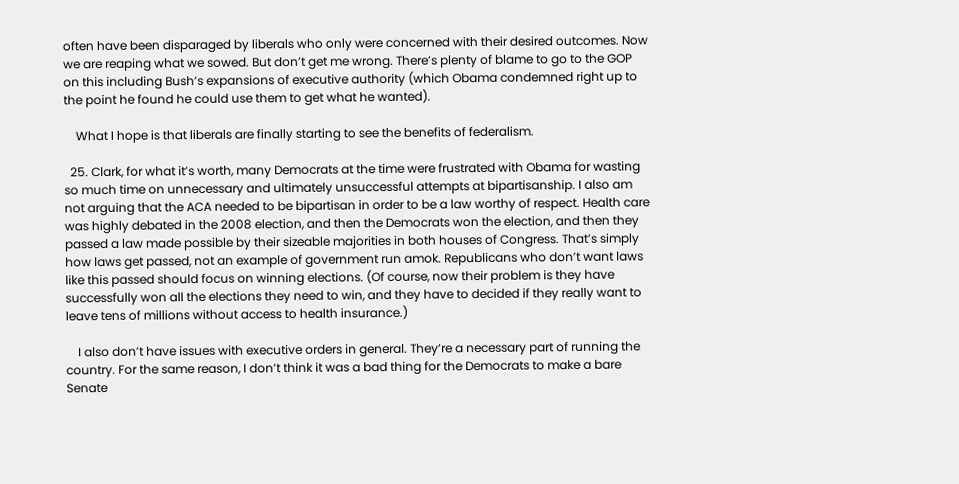often have been disparaged by liberals who only were concerned with their desired outcomes. Now we are reaping what we sowed. But don’t get me wrong. There’s plenty of blame to go to the GOP on this including Bush’s expansions of executive authority (which Obama condemned right up to the point he found he could use them to get what he wanted).

    What I hope is that liberals are finally starting to see the benefits of federalism.

  25. Clark, for what it’s worth, many Democrats at the time were frustrated with Obama for wasting so much time on unnecessary and ultimately unsuccessful attempts at bipartisanship. I also am not arguing that the ACA needed to be bipartisan in order to be a law worthy of respect. Health care was highly debated in the 2008 election, and then the Democrats won the election, and then they passed a law made possible by their sizeable majorities in both houses of Congress. That’s simply how laws get passed, not an example of government run amok. Republicans who don’t want laws like this passed should focus on winning elections. (Of course, now their problem is they have successfully won all the elections they need to win, and they have to decided if they really want to leave tens of millions without access to health insurance.)

    I also don’t have issues with executive orders in general. They’re a necessary part of running the country. For the same reason, I don’t think it was a bad thing for the Democrats to make a bare Senate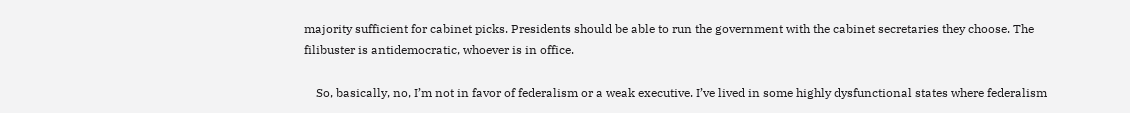majority sufficient for cabinet picks. Presidents should be able to run the government with the cabinet secretaries they choose. The filibuster is antidemocratic, whoever is in office.

    So, basically, no, I’m not in favor of federalism or a weak executive. I’ve lived in some highly dysfunctional states where federalism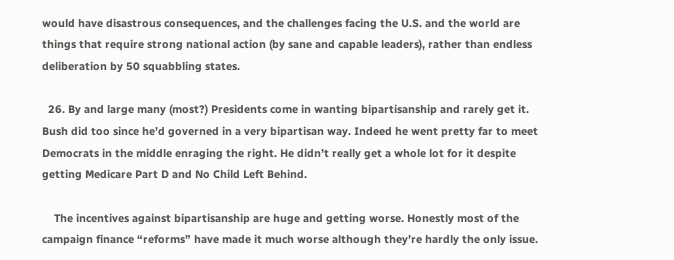would have disastrous consequences, and the challenges facing the U.S. and the world are things that require strong national action (by sane and capable leaders), rather than endless deliberation by 50 squabbling states.

  26. By and large many (most?) Presidents come in wanting bipartisanship and rarely get it. Bush did too since he’d governed in a very bipartisan way. Indeed he went pretty far to meet Democrats in the middle enraging the right. He didn’t really get a whole lot for it despite getting Medicare Part D and No Child Left Behind.

    The incentives against bipartisanship are huge and getting worse. Honestly most of the campaign finance “reforms” have made it much worse although they’re hardly the only issue.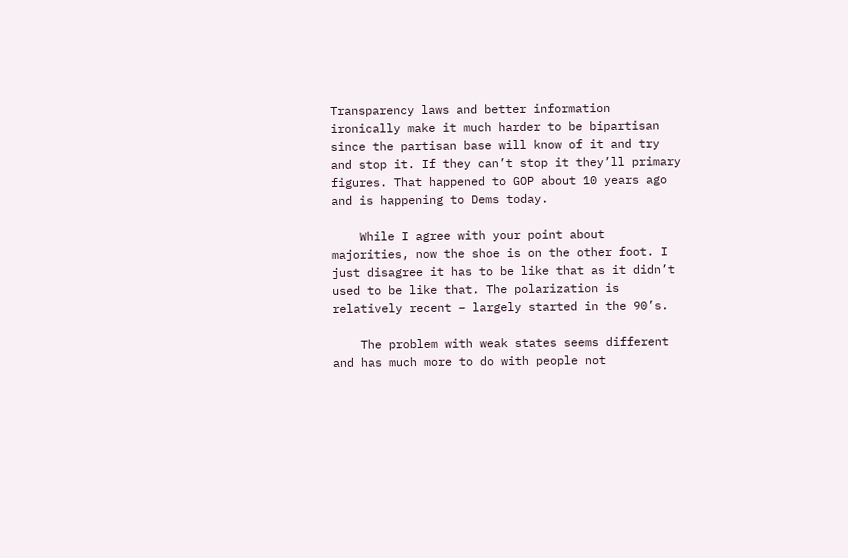Transparency laws and better information ironically make it much harder to be bipartisan since the partisan base will know of it and try and stop it. If they can’t stop it they’ll primary figures. That happened to GOP about 10 years ago and is happening to Dems today.

    While I agree with your point about majorities, now the shoe is on the other foot. I just disagree it has to be like that as it didn’t used to be like that. The polarization is relatively recent – largely started in the 90’s.

    The problem with weak states seems different and has much more to do with people not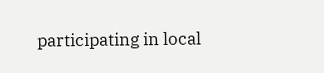participating in local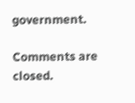government.

Comments are closed.